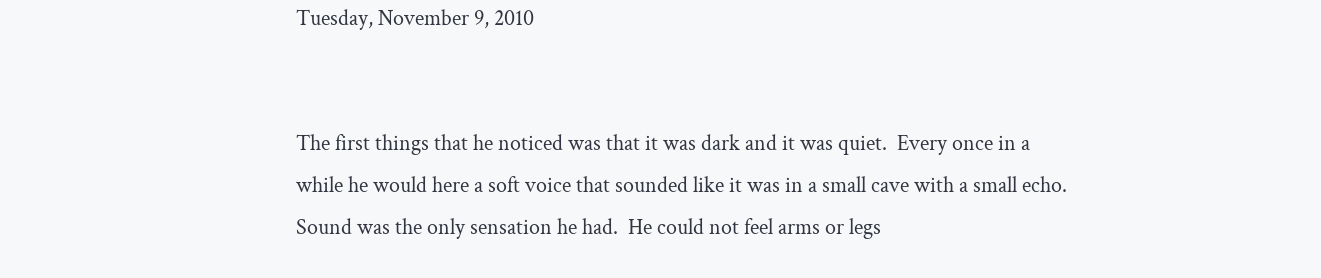Tuesday, November 9, 2010


The first things that he noticed was that it was dark and it was quiet.  Every once in a while he would here a soft voice that sounded like it was in a small cave with a small echo.  Sound was the only sensation he had.  He could not feel arms or legs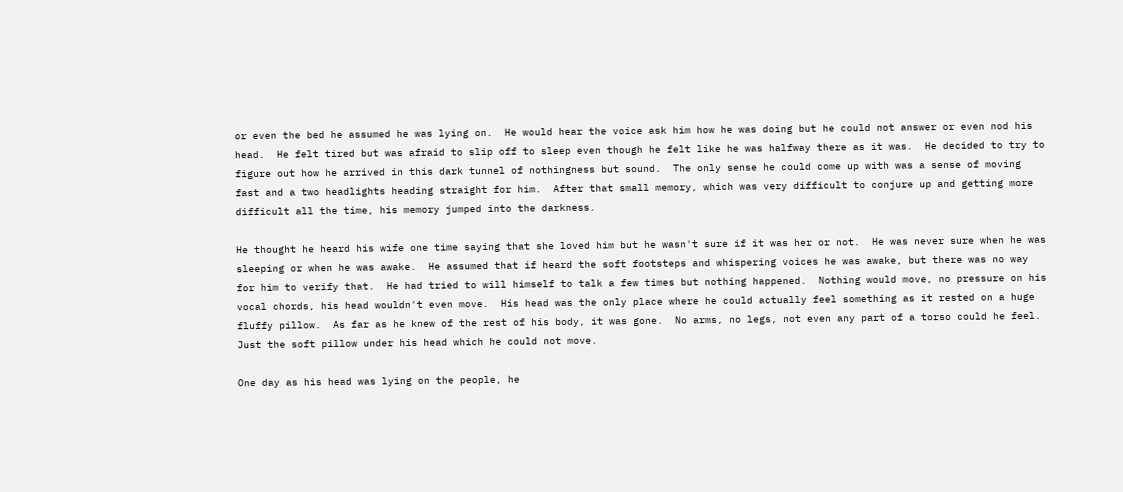or even the bed he assumed he was lying on.  He would hear the voice ask him how he was doing but he could not answer or even nod his head.  He felt tired but was afraid to slip off to sleep even though he felt like he was halfway there as it was.  He decided to try to figure out how he arrived in this dark tunnel of nothingness but sound.  The only sense he could come up with was a sense of moving fast and a two headlights heading straight for him.  After that small memory, which was very difficult to conjure up and getting more difficult all the time, his memory jumped into the darkness.

He thought he heard his wife one time saying that she loved him but he wasn't sure if it was her or not.  He was never sure when he was sleeping or when he was awake.  He assumed that if heard the soft footsteps and whispering voices he was awake, but there was no way for him to verify that.  He had tried to will himself to talk a few times but nothing happened.  Nothing would move, no pressure on his vocal chords, his head wouldn't even move.  His head was the only place where he could actually feel something as it rested on a huge fluffy pillow.  As far as he knew of the rest of his body, it was gone.  No arms, no legs, not even any part of a torso could he feel.  Just the soft pillow under his head which he could not move.

One day as his head was lying on the people, he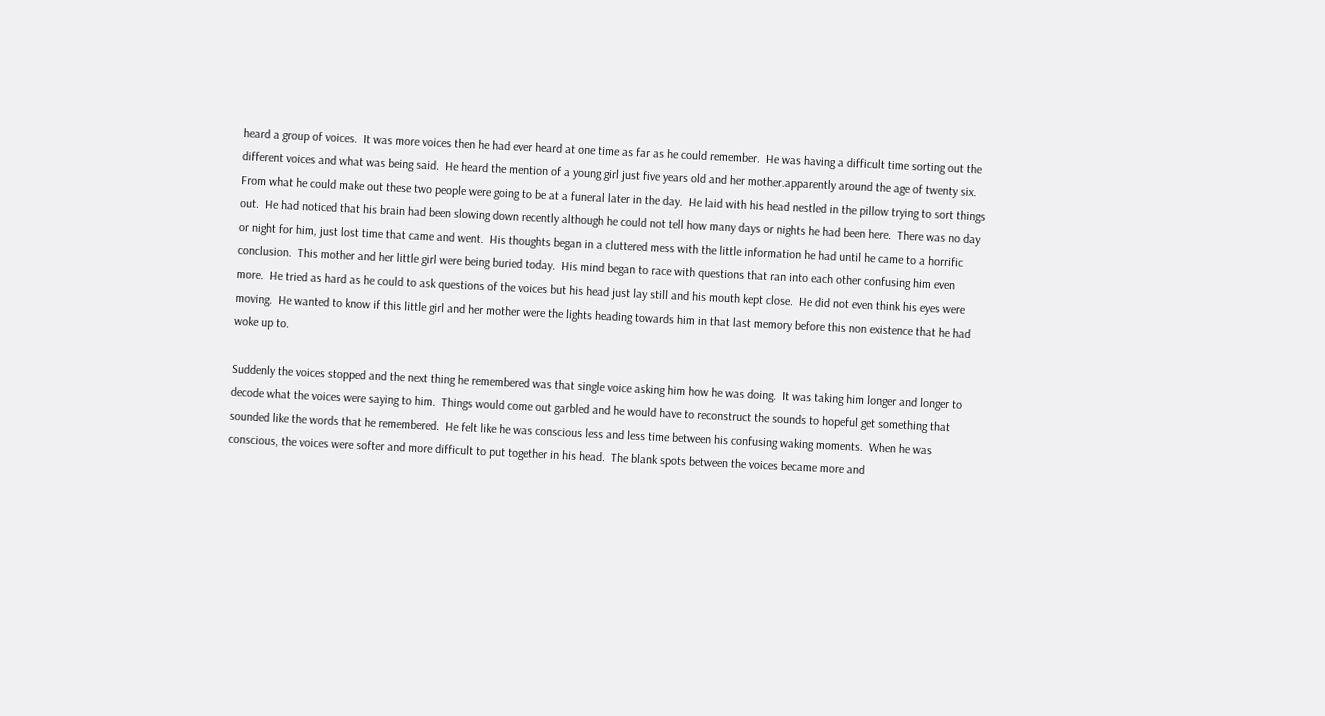heard a group of voices.  It was more voices then he had ever heard at one time as far as he could remember.  He was having a difficult time sorting out the different voices and what was being said.  He heard the mention of a young girl just five years old and her mother.apparently around the age of twenty six.  From what he could make out these two people were going to be at a funeral later in the day.  He laid with his head nestled in the pillow trying to sort things out.  He had noticed that his brain had been slowing down recently although he could not tell how many days or nights he had been here.  There was no day or night for him, just lost time that came and went.  His thoughts began in a cluttered mess with the little information he had until he came to a horrific conclusion.  This mother and her little girl were being buried today.  His mind began to race with questions that ran into each other confusing him even more.  He tried as hard as he could to ask questions of the voices but his head just lay still and his mouth kept close.  He did not even think his eyes were moving.  He wanted to know if this little girl and her mother were the lights heading towards him in that last memory before this non existence that he had woke up to.

Suddenly the voices stopped and the next thing he remembered was that single voice asking him how he was doing.  It was taking him longer and longer to decode what the voices were saying to him.  Things would come out garbled and he would have to reconstruct the sounds to hopeful get something that sounded like the words that he remembered.  He felt like he was conscious less and less time between his confusing waking moments.  When he was conscious, the voices were softer and more difficult to put together in his head.  The blank spots between the voices became more and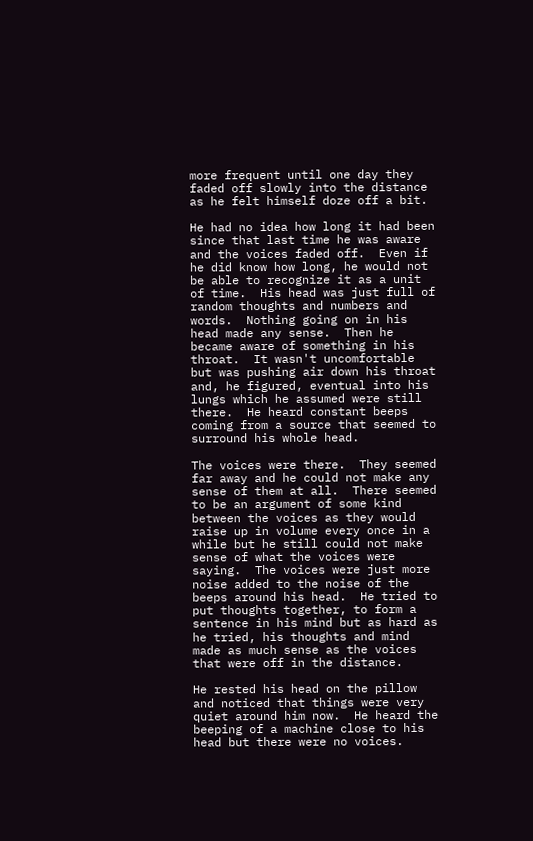more frequent until one day they faded off slowly into the distance as he felt himself doze off a bit.

He had no idea how long it had been since that last time he was aware and the voices faded off.  Even if he did know how long, he would not be able to recognize it as a unit of time.  His head was just full of random thoughts and numbers and words.  Nothing going on in his head made any sense.  Then he became aware of something in his throat.  It wasn't uncomfortable but was pushing air down his throat and, he figured, eventual into his lungs which he assumed were still there.  He heard constant beeps coming from a source that seemed to surround his whole head.

The voices were there.  They seemed far away and he could not make any sense of them at all.  There seemed to be an argument of some kind between the voices as they would raise up in volume every once in a while but he still could not make sense of what the voices were saying.  The voices were just more noise added to the noise of the beeps around his head.  He tried to put thoughts together, to form a sentence in his mind but as hard as he tried, his thoughts and mind made as much sense as the voices that were off in the distance.

He rested his head on the pillow and noticed that things were very quiet around him now.  He heard the beeping of a machine close to his head but there were no voices.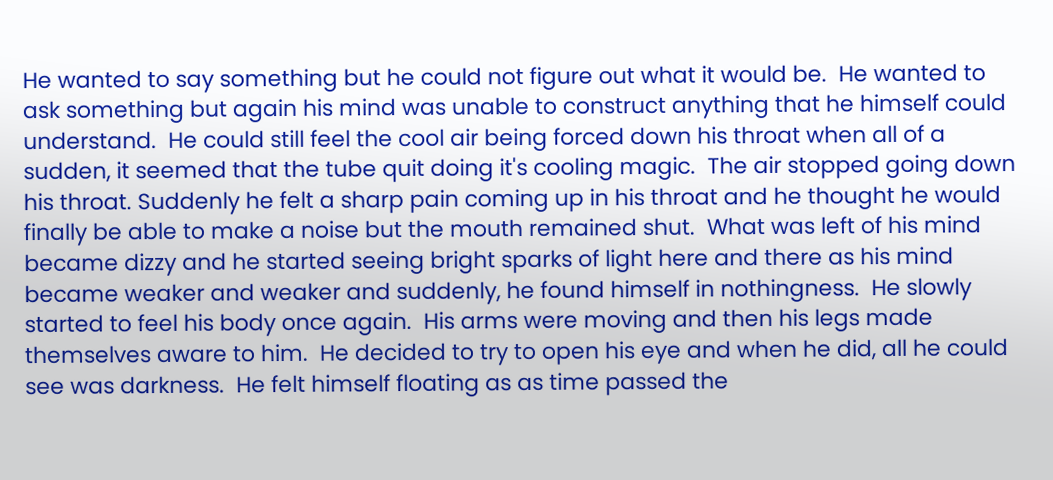He wanted to say something but he could not figure out what it would be.  He wanted to ask something but again his mind was unable to construct anything that he himself could understand.  He could still feel the cool air being forced down his throat when all of a sudden, it seemed that the tube quit doing it's cooling magic.  The air stopped going down his throat. Suddenly he felt a sharp pain coming up in his throat and he thought he would finally be able to make a noise but the mouth remained shut.  What was left of his mind became dizzy and he started seeing bright sparks of light here and there as his mind became weaker and weaker and suddenly, he found himself in nothingness.  He slowly started to feel his body once again.  His arms were moving and then his legs made themselves aware to him.  He decided to try to open his eye and when he did, all he could see was darkness.  He felt himself floating as as time passed the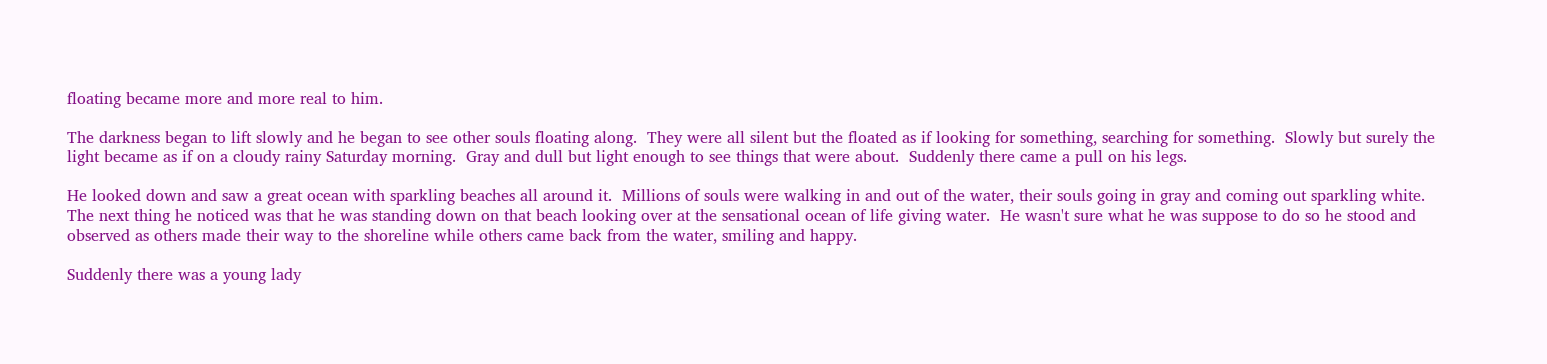floating became more and more real to him.

The darkness began to lift slowly and he began to see other souls floating along.  They were all silent but the floated as if looking for something, searching for something.  Slowly but surely the light became as if on a cloudy rainy Saturday morning.  Gray and dull but light enough to see things that were about.  Suddenly there came a pull on his legs.

He looked down and saw a great ocean with sparkling beaches all around it.  Millions of souls were walking in and out of the water, their souls going in gray and coming out sparkling white.  The next thing he noticed was that he was standing down on that beach looking over at the sensational ocean of life giving water.  He wasn't sure what he was suppose to do so he stood and observed as others made their way to the shoreline while others came back from the water, smiling and happy.

Suddenly there was a young lady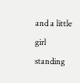and a little girl standing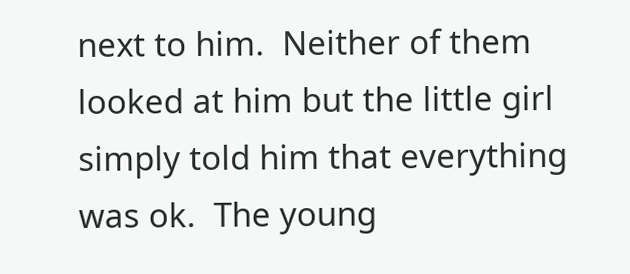next to him.  Neither of them looked at him but the little girl simply told him that everything was ok.  The young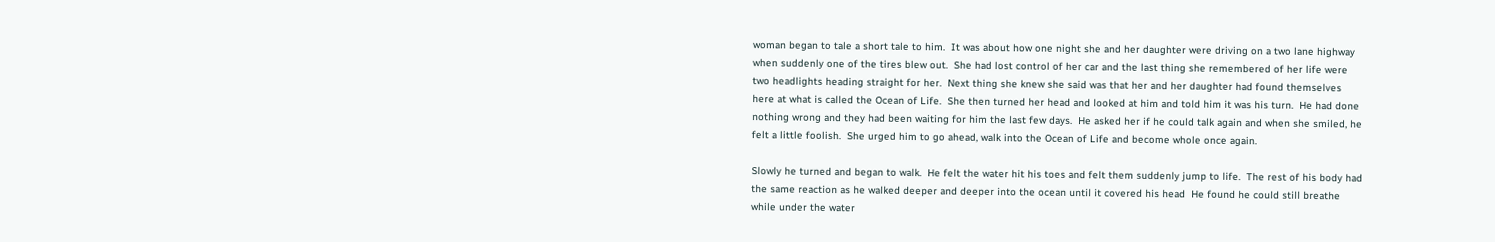woman began to tale a short tale to him.  It was about how one night she and her daughter were driving on a two lane highway when suddenly one of the tires blew out.  She had lost control of her car and the last thing she remembered of her life were two headlights heading straight for her.  Next thing she knew she said was that her and her daughter had found themselves here at what is called the Ocean of Life.  She then turned her head and looked at him and told him it was his turn.  He had done nothing wrong and they had been waiting for him the last few days.  He asked her if he could talk again and when she smiled, he felt a little foolish.  She urged him to go ahead, walk into the Ocean of Life and become whole once again.

Slowly he turned and began to walk.  He felt the water hit his toes and felt them suddenly jump to life.  The rest of his body had the same reaction as he walked deeper and deeper into the ocean until it covered his head  He found he could still breathe while under the water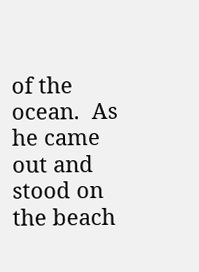of the ocean.  As he came out and stood on the beach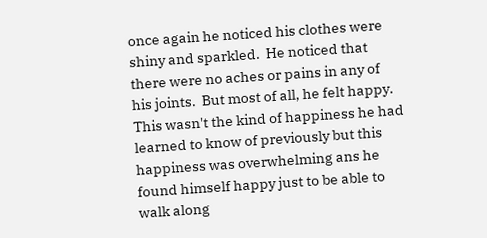once again he noticed his clothes were shiny and sparkled.  He noticed that there were no aches or pains in any of his joints.  But most of all, he felt happy.  This wasn't the kind of happiness he had learned to know of previously but this happiness was overwhelming ans he found himself happy just to be able to walk along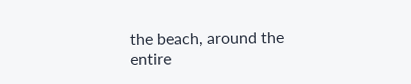the beach, around the entire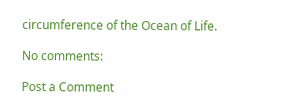circumference of the Ocean of Life.

No comments:

Post a Comment